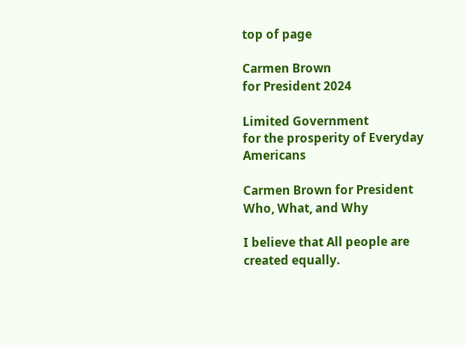top of page

Carmen Brown
for President 2024

Limited Government
for the prosperity of Everyday Americans

Carmen Brown for President
Who, What, and Why

I believe that All people are created equally.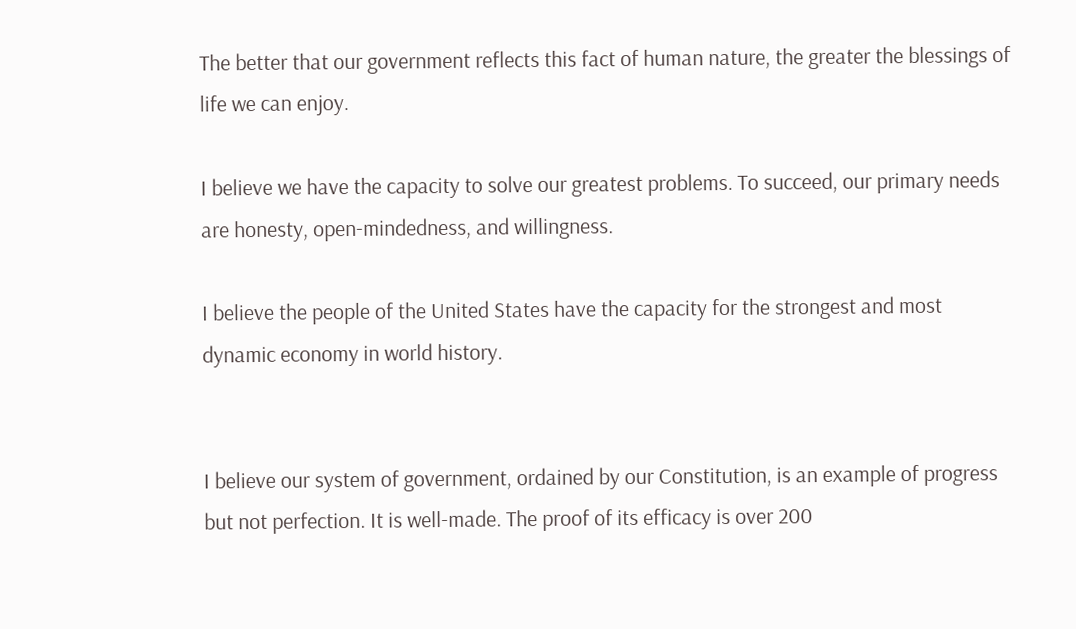The better that our government reflects this fact of human nature, the greater the blessings of life we can enjoy.

I believe we have the capacity to solve our greatest problems. To succeed, our primary needs are honesty, open-mindedness, and willingness.

I believe the people of the United States have the capacity for the strongest and most dynamic economy in world history.


I believe our system of government, ordained by our Constitution, is an example of progress but not perfection. It is well-made. The proof of its efficacy is over 200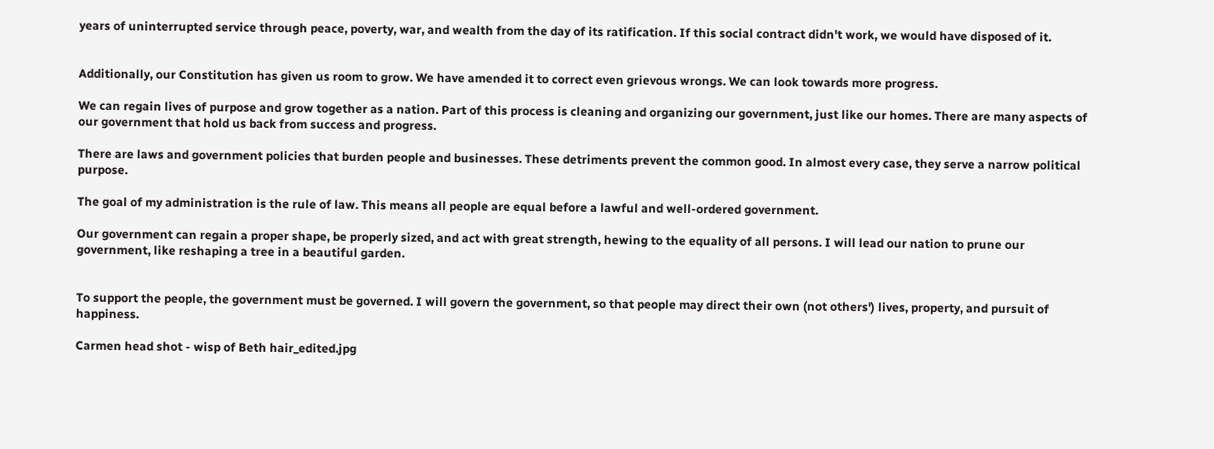years of uninterrupted service through peace, poverty, war, and wealth from the day of its ratification. If this social contract didn't work, we would have disposed of it.


Additionally, our Constitution has given us room to grow. We have amended it to correct even grievous wrongs. We can look towards more progress.

We can regain lives of purpose and grow together as a nation. Part of this process is cleaning and organizing our government, just like our homes. There are many aspects of our government that hold us back from success and progress.

There are laws and government policies that burden people and businesses. These detriments prevent the common good. In almost every case, they serve a narrow political purpose.

The goal of my administration is the rule of law. This means all people are equal before a lawful and well-ordered government.

Our government can regain a proper shape, be properly sized, and act with great strength, hewing to the equality of all persons. I will lead our nation to prune our government, like reshaping a tree in a beautiful garden.


To support the people, the government must be governed. I will govern the government, so that people may direct their own (not others') lives, property, and pursuit of happiness.

Carmen head shot - wisp of Beth hair_edited.jpg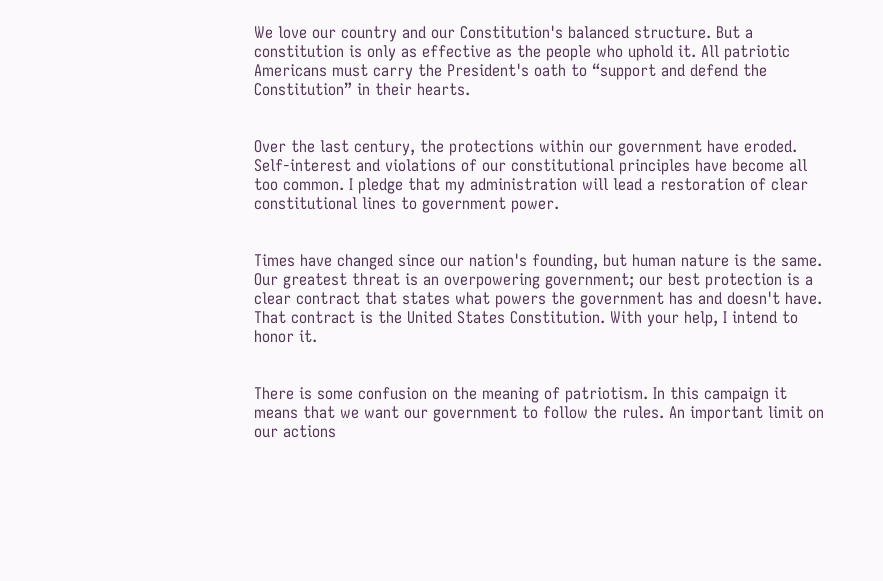We love our country and our Constitution's balanced structure. But a constitution is only as effective as the people who uphold it. All patriotic Americans must carry the President's oath to “support and defend the Constitution” in their hearts.


Over the last century, the protections within our government have eroded. Self-interest and violations of our constitutional principles have become all too common. I pledge that my administration will lead a restoration of clear constitutional lines to government power.


Times have changed since our nation's founding, but human nature is the same. Our greatest threat is an overpowering government; our best protection is a clear contract that states what powers the government has and doesn't have. That contract is the United States Constitution. With your help, I intend to honor it.


There is some confusion on the meaning of patriotism. In this campaign it means that we want our government to follow the rules. An important limit on our actions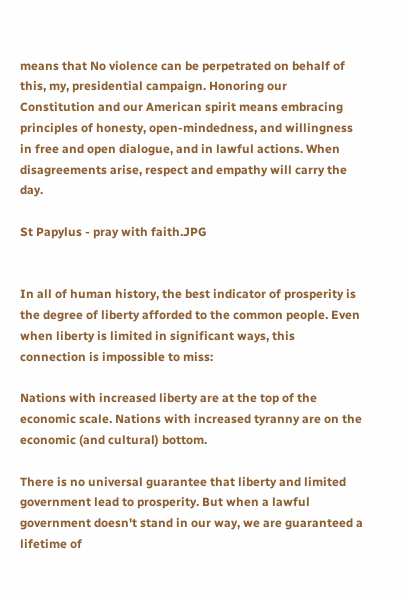means that No violence can be perpetrated on behalf of this, my, presidential campaign. Honoring our Constitution and our American spirit means embracing principles of honesty, open-mindedness, and willingness in free and open dialogue, and in lawful actions. When disagreements arise, respect and empathy will carry the day.

St Papylus - pray with faith.JPG


In all of human history, the best indicator of prosperity is the degree of liberty afforded to the common people. Even when liberty is limited in significant ways, this connection is impossible to miss:

Nations with increased liberty are at the top of the economic scale. Nations with increased tyranny are on the economic (and cultural) bottom.

There is no universal guarantee that liberty and limited government lead to prosperity. But when a lawful government doesn't stand in our way, we are guaranteed a lifetime of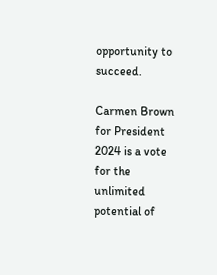opportunity to succeed.

Carmen Brown for President 2024 is a vote for the unlimited potential of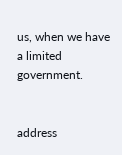us, when we have a limited government.


address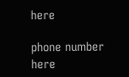here

phone number here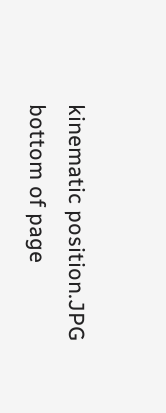kinematic position.JPG
bottom of page